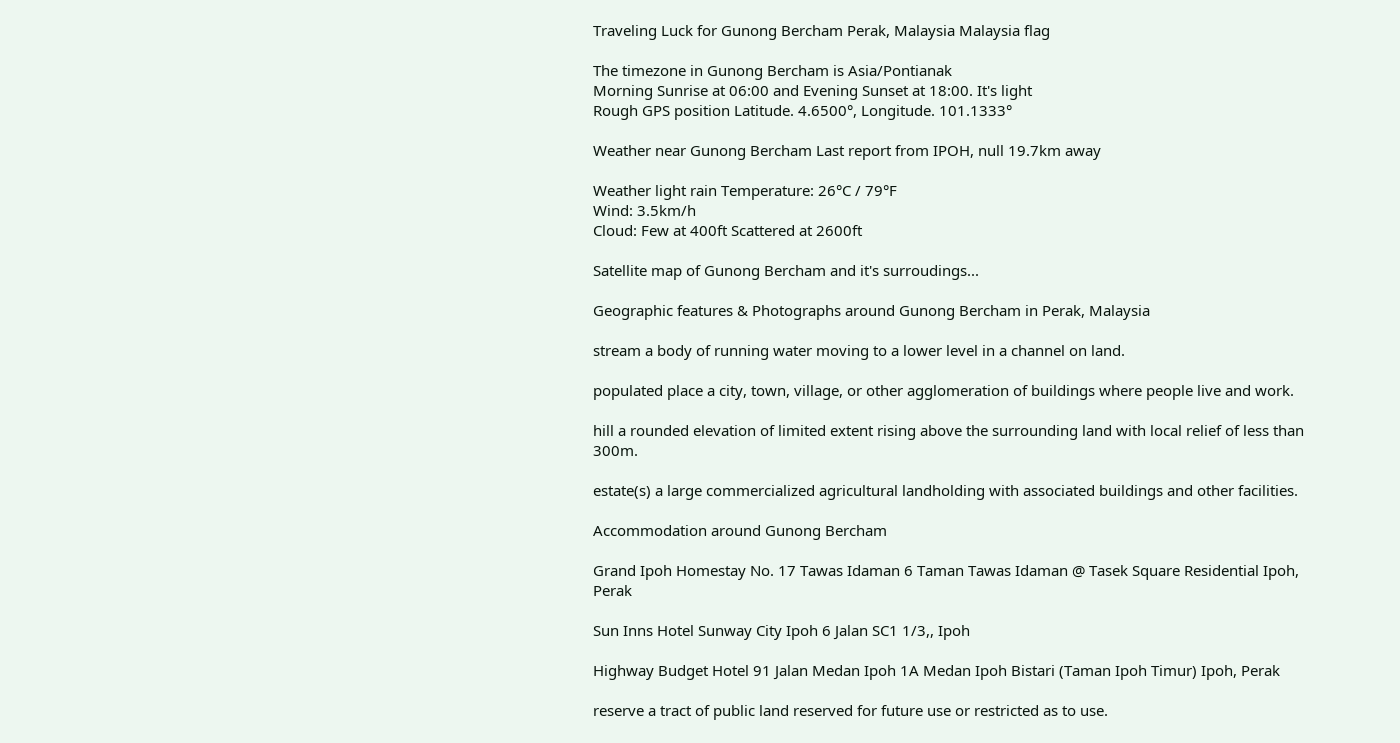Traveling Luck for Gunong Bercham Perak, Malaysia Malaysia flag

The timezone in Gunong Bercham is Asia/Pontianak
Morning Sunrise at 06:00 and Evening Sunset at 18:00. It's light
Rough GPS position Latitude. 4.6500°, Longitude. 101.1333°

Weather near Gunong Bercham Last report from IPOH, null 19.7km away

Weather light rain Temperature: 26°C / 79°F
Wind: 3.5km/h
Cloud: Few at 400ft Scattered at 2600ft

Satellite map of Gunong Bercham and it's surroudings...

Geographic features & Photographs around Gunong Bercham in Perak, Malaysia

stream a body of running water moving to a lower level in a channel on land.

populated place a city, town, village, or other agglomeration of buildings where people live and work.

hill a rounded elevation of limited extent rising above the surrounding land with local relief of less than 300m.

estate(s) a large commercialized agricultural landholding with associated buildings and other facilities.

Accommodation around Gunong Bercham

Grand Ipoh Homestay No. 17 Tawas Idaman 6 Taman Tawas Idaman @ Tasek Square Residential Ipoh, Perak

Sun Inns Hotel Sunway City Ipoh 6 Jalan SC1 1/3,, Ipoh

Highway Budget Hotel 91 Jalan Medan Ipoh 1A Medan Ipoh Bistari (Taman Ipoh Timur) Ipoh, Perak

reserve a tract of public land reserved for future use or restricted as to use.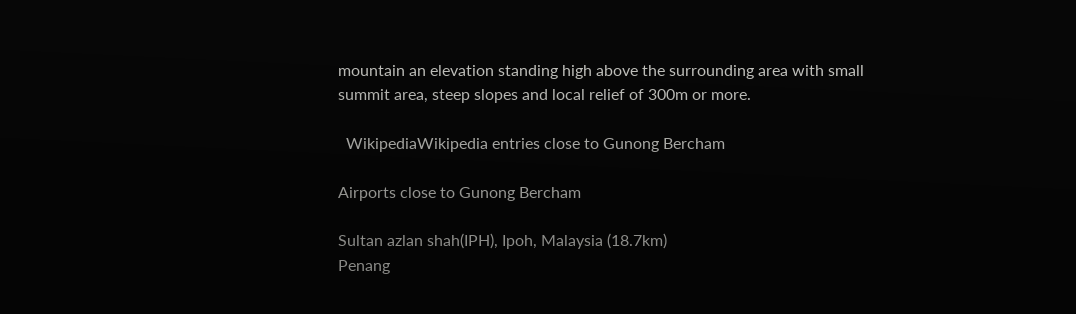mountain an elevation standing high above the surrounding area with small summit area, steep slopes and local relief of 300m or more.

  WikipediaWikipedia entries close to Gunong Bercham

Airports close to Gunong Bercham

Sultan azlan shah(IPH), Ipoh, Malaysia (18.7km)
Penang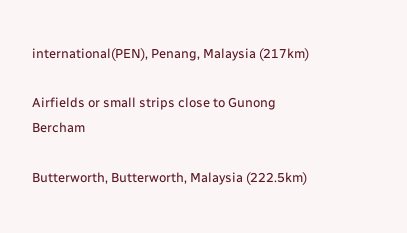international(PEN), Penang, Malaysia (217km)

Airfields or small strips close to Gunong Bercham

Butterworth, Butterworth, Malaysia (222.5km)